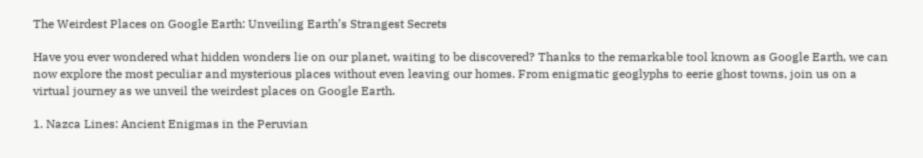The Weirdest Places on Google Earth: Unveiling Earth’s Strangest Secrets

Have you ever wondered what hidden wonders lie on our planet, waiting to be discovered? Thanks to the remarkable tool known as Google Earth, we can now explore the most peculiar and mysterious places without even leaving our homes. From enigmatic geoglyphs to eerie ghost towns, join us on a virtual journey as we unveil the weirdest places on Google Earth.

1. Nazca Lines: Ancient Enigmas in the Peruvian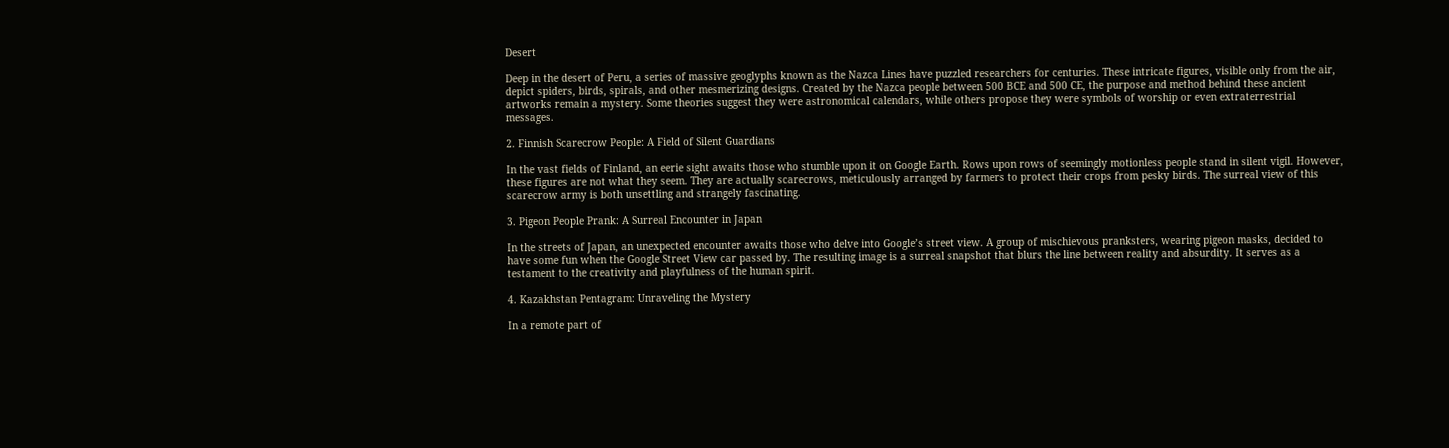Desert

Deep in the desert of Peru, a series of massive geoglyphs known as the Nazca Lines have puzzled researchers for centuries. These intricate figures, visible only from the air, depict spiders, birds, spirals, and other mesmerizing designs. Created by the Nazca people between 500 BCE and 500 CE, the purpose and method behind these ancient artworks remain a mystery. Some theories suggest they were astronomical calendars, while others propose they were symbols of worship or even extraterrestrial messages.

2. Finnish Scarecrow People: A Field of Silent Guardians

In the vast fields of Finland, an eerie sight awaits those who stumble upon it on Google Earth. Rows upon rows of seemingly motionless people stand in silent vigil. However, these figures are not what they seem. They are actually scarecrows, meticulously arranged by farmers to protect their crops from pesky birds. The surreal view of this scarecrow army is both unsettling and strangely fascinating.

3. Pigeon People Prank: A Surreal Encounter in Japan

In the streets of Japan, an unexpected encounter awaits those who delve into Google’s street view. A group of mischievous pranksters, wearing pigeon masks, decided to have some fun when the Google Street View car passed by. The resulting image is a surreal snapshot that blurs the line between reality and absurdity. It serves as a testament to the creativity and playfulness of the human spirit.

4. Kazakhstan Pentagram: Unraveling the Mystery

In a remote part of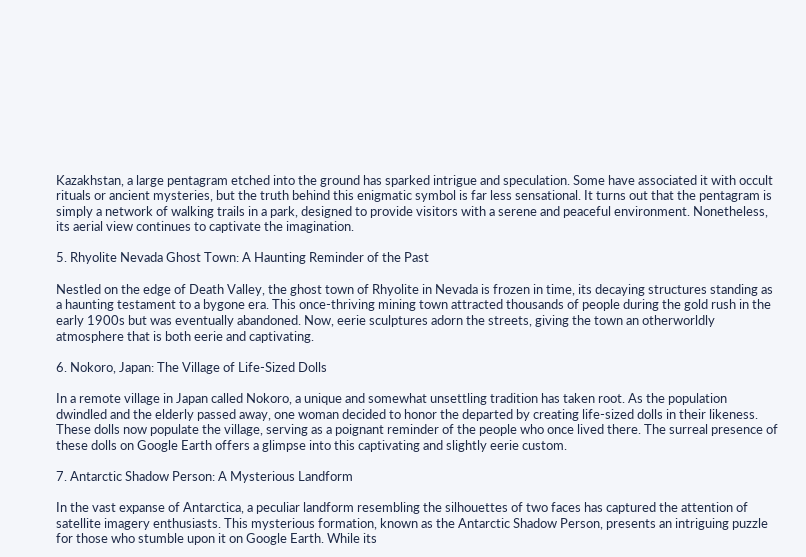Kazakhstan, a large pentagram etched into the ground has sparked intrigue and speculation. Some have associated it with occult rituals or ancient mysteries, but the truth behind this enigmatic symbol is far less sensational. It turns out that the pentagram is simply a network of walking trails in a park, designed to provide visitors with a serene and peaceful environment. Nonetheless, its aerial view continues to captivate the imagination.

5. Rhyolite Nevada Ghost Town: A Haunting Reminder of the Past

Nestled on the edge of Death Valley, the ghost town of Rhyolite in Nevada is frozen in time, its decaying structures standing as a haunting testament to a bygone era. This once-thriving mining town attracted thousands of people during the gold rush in the early 1900s but was eventually abandoned. Now, eerie sculptures adorn the streets, giving the town an otherworldly atmosphere that is both eerie and captivating.

6. Nokoro, Japan: The Village of Life-Sized Dolls

In a remote village in Japan called Nokoro, a unique and somewhat unsettling tradition has taken root. As the population dwindled and the elderly passed away, one woman decided to honor the departed by creating life-sized dolls in their likeness. These dolls now populate the village, serving as a poignant reminder of the people who once lived there. The surreal presence of these dolls on Google Earth offers a glimpse into this captivating and slightly eerie custom.

7. Antarctic Shadow Person: A Mysterious Landform

In the vast expanse of Antarctica, a peculiar landform resembling the silhouettes of two faces has captured the attention of satellite imagery enthusiasts. This mysterious formation, known as the Antarctic Shadow Person, presents an intriguing puzzle for those who stumble upon it on Google Earth. While its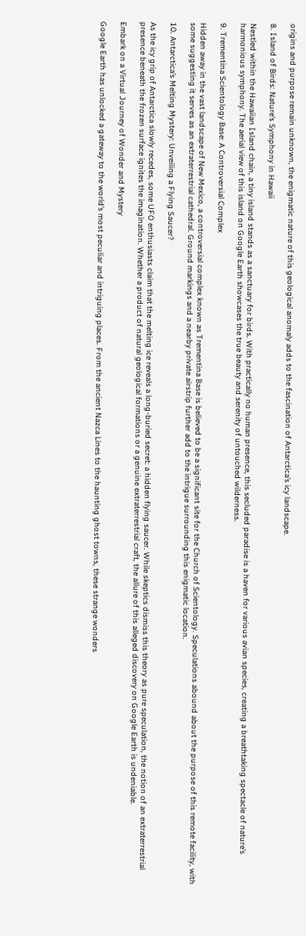origins and purpose remain unknown, the enigmatic nature of this geological anomaly adds to the fascination of Antarctica’s icy landscape.

8. Island of Birds: Nature’s Symphony in Hawaii

Nestled within the Hawaiian Island chain, a tiny island stands as a sanctuary for birds. With practically no human presence, this secluded paradise is a haven for various avian species, creating a breathtaking spectacle of nature’s harmonious symphony. The aerial view of this island on Google Earth showcases the true beauty and serenity of untouched wilderness.

9. Trementina Scientology Base: A Controversial Complex

Hidden away in the vast landscape of New Mexico, a controversial complex known as Trementina Base is believed to be a significant site for the Church of Scientology. Speculations abound about the purpose of this remote facility, with some suggesting it serves as an extraterrestrial cathedral. Ground markings and a nearby private airstrip further add to the intrigue surrounding this enigmatic location.

10. Antarctica’s Melting Mystery: Unveiling a Flying Saucer?

As the icy grip of Antarctica slowly recedes, some UFO enthusiasts claim that the melting ice reveals a long-buried secret: a hidden flying saucer. While skeptics dismiss this theory as pure speculation, the notion of an extraterrestrial presence beneath the frozen surface ignites the imagination. Whether a product of natural geological formations or a genuine extraterrestrial craft, the allure of this alleged discovery on Google Earth is undeniable.

Embark on a Virtual Journey of Wonder and Mystery

Google Earth has unlocked a gateway to the world’s most peculiar and intriguing places. From the ancient Nazca Lines to the haunting ghost towns, these strange wonders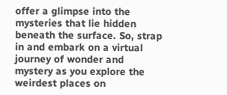offer a glimpse into the mysteries that lie hidden beneath the surface. So, strap in and embark on a virtual journey of wonder and mystery as you explore the weirdest places on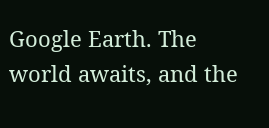Google Earth. The world awaits, and the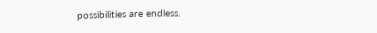possibilities are endless.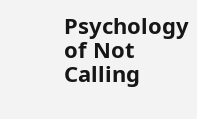Psychology of Not Calling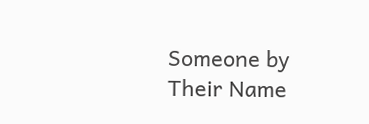Someone by Their Name